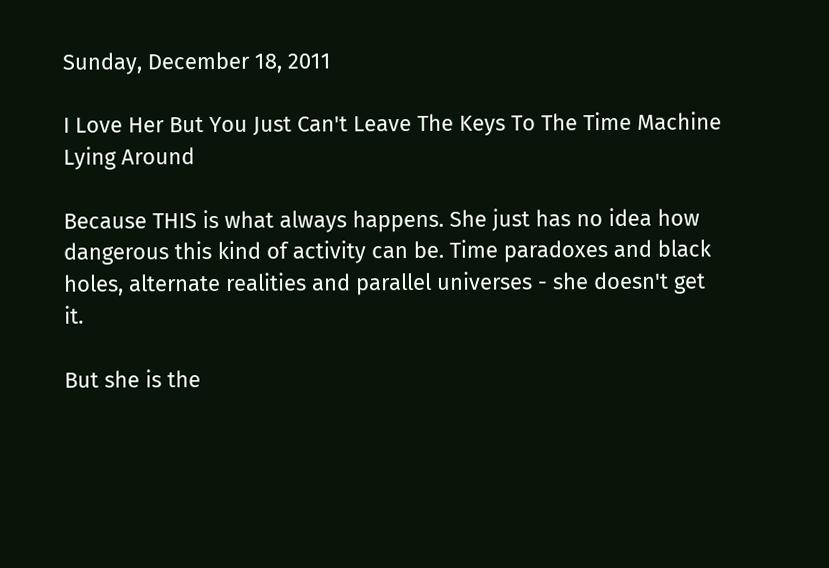Sunday, December 18, 2011

I Love Her But You Just Can't Leave The Keys To The Time Machine Lying Around

Because THIS is what always happens. She just has no idea how dangerous this kind of activity can be. Time paradoxes and black holes, alternate realities and parallel universes - she doesn't get it.

But she is the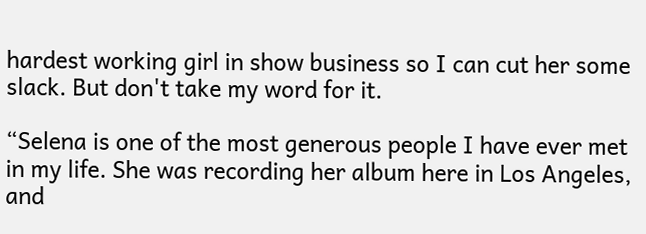hardest working girl in show business so I can cut her some slack. But don't take my word for it.

“Selena is one of the most generous people I have ever met in my life. She was recording her album here in Los Angeles, and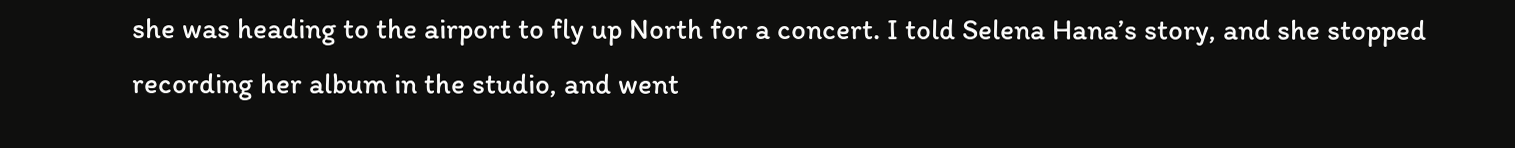she was heading to the airport to fly up North for a concert. I told Selena Hana’s story, and she stopped recording her album in the studio, and went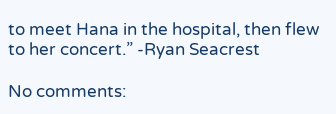to meet Hana in the hospital, then flew to her concert.” -Ryan Seacrest

No comments: